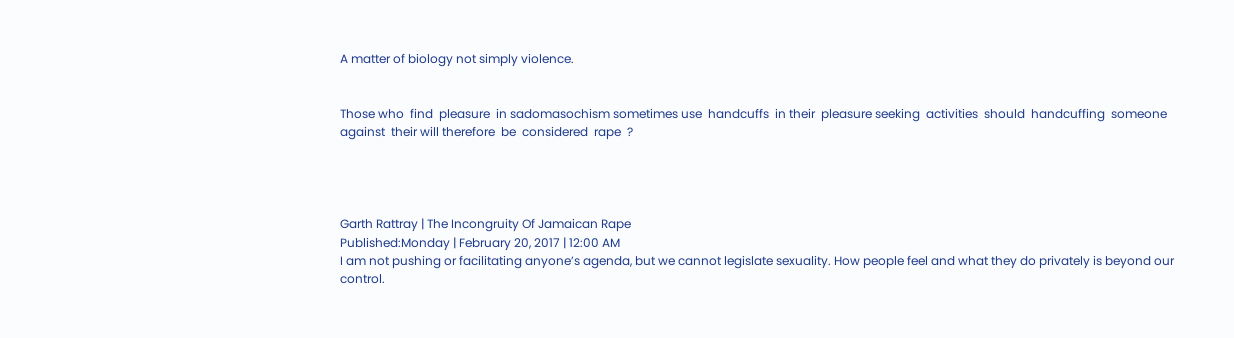A matter of biology not simply violence.


Those who  find  pleasure  in sadomasochism sometimes use  handcuffs  in their  pleasure seeking  activities  should  handcuffing  someone against  their will therefore  be  considered  rape  ?




Garth Rattray | The Incongruity Of Jamaican Rape
Published:Monday | February 20, 2017 | 12:00 AM
I am not pushing or facilitating anyone’s agenda, but we cannot legislate sexuality. How people feel and what they do privately is beyond our control.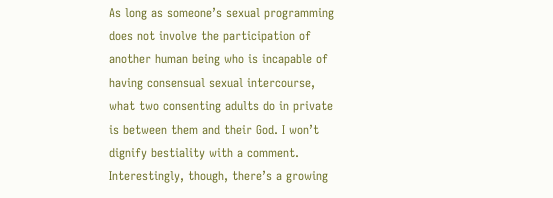As long as someone’s sexual programming does not involve the participation of another human being who is incapable of having consensual sexual intercourse, what two consenting adults do in private is between them and their God. I won’t dignify bestiality with a comment. Interestingly, though, there’s a growing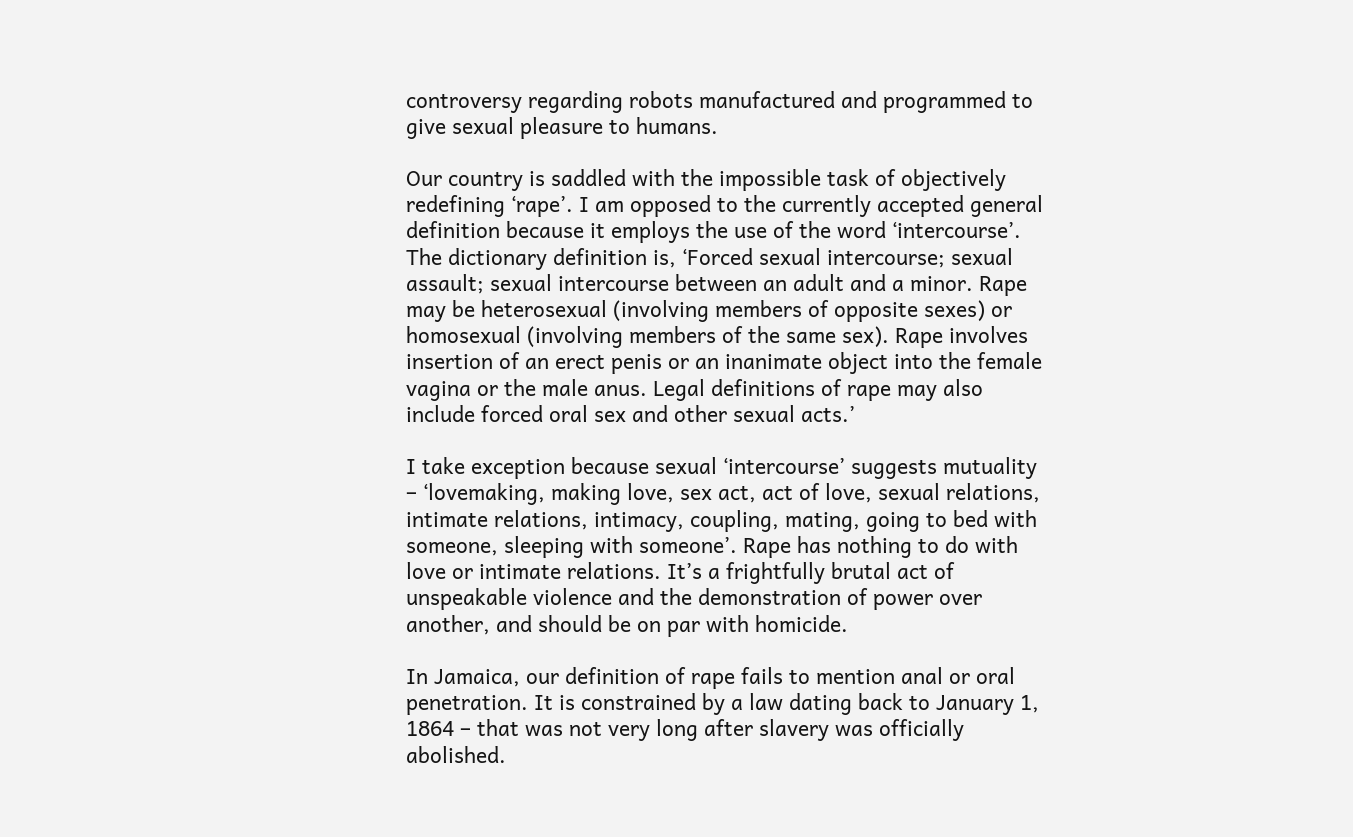controversy regarding robots manufactured and programmed to give sexual pleasure to humans.

Our country is saddled with the impossible task of objectively redefining ‘rape’. I am opposed to the currently accepted general definition because it employs the use of the word ‘intercourse’. The dictionary definition is, ‘Forced sexual intercourse; sexual assault; sexual intercourse between an adult and a minor. Rape may be heterosexual (involving members of opposite sexes) or homosexual (involving members of the same sex). Rape involves insertion of an erect penis or an inanimate object into the female vagina or the male anus. Legal definitions of rape may also include forced oral sex and other sexual acts.’

I take exception because sexual ‘intercourse’ suggests mutuality – ‘lovemaking, making love, sex act, act of love, sexual relations, intimate relations, intimacy, coupling, mating, going to bed with someone, sleeping with someone’. Rape has nothing to do with love or intimate relations. It’s a frightfully brutal act of unspeakable violence and the demonstration of power over another, and should be on par with homicide.

In Jamaica, our definition of rape fails to mention anal or oral penetration. It is constrained by a law dating back to January 1, 1864 – that was not very long after slavery was officially abolished.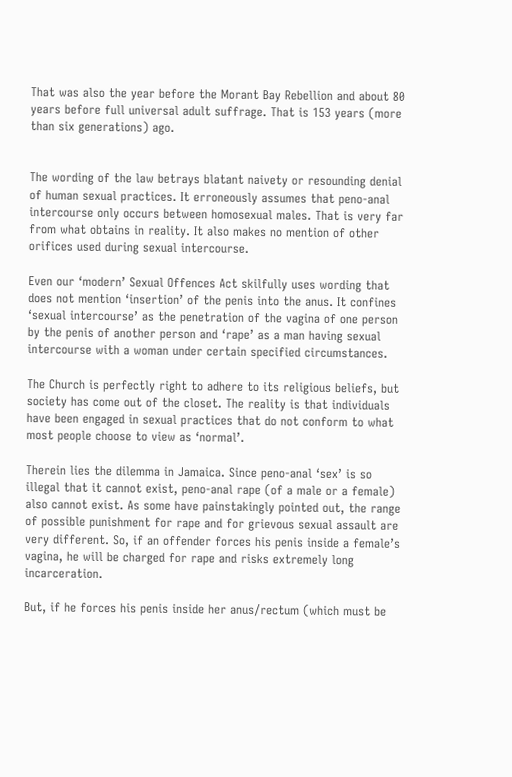That was also the year before the Morant Bay Rebellion and about 80 years before full universal adult suffrage. That is 153 years (more than six generations) ago.


The wording of the law betrays blatant naivety or resounding denial of human sexual practices. It erroneously assumes that peno-anal intercourse only occurs between homosexual males. That is very far from what obtains in reality. It also makes no mention of other orifices used during sexual intercourse.

Even our ‘modern’ Sexual Offences Act skilfully uses wording that does not mention ‘insertion’ of the penis into the anus. It confines ‘sexual intercourse’ as the penetration of the vagina of one person by the penis of another person and ‘rape’ as a man having sexual intercourse with a woman under certain specified circumstances.

The Church is perfectly right to adhere to its religious beliefs, but society has come out of the closet. The reality is that individuals have been engaged in sexual practices that do not conform to what most people choose to view as ‘normal’.

Therein lies the dilemma in Jamaica. Since peno-anal ‘sex’ is so illegal that it cannot exist, peno-anal rape (of a male or a female) also cannot exist. As some have painstakingly pointed out, the range of possible punishment for rape and for grievous sexual assault are very different. So, if an offender forces his penis inside a female’s vagina, he will be charged for rape and risks extremely long incarceration.

But, if he forces his penis inside her anus/rectum (which must be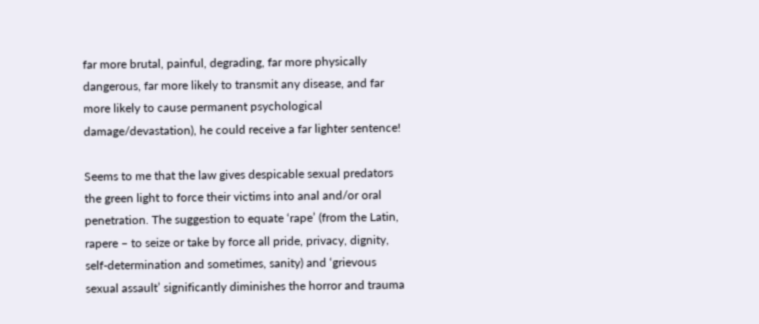far more brutal, painful, degrading, far more physically dangerous, far more likely to transmit any disease, and far more likely to cause permanent psychological damage/devastation), he could receive a far lighter sentence!

Seems to me that the law gives despicable sexual predators the green light to force their victims into anal and/or oral penetration. The suggestion to equate ‘rape’ (from the Latin, rapere – to seize or take by force all pride, privacy, dignity, self-determination and sometimes, sanity) and ‘grievous sexual assault’ significantly diminishes the horror and trauma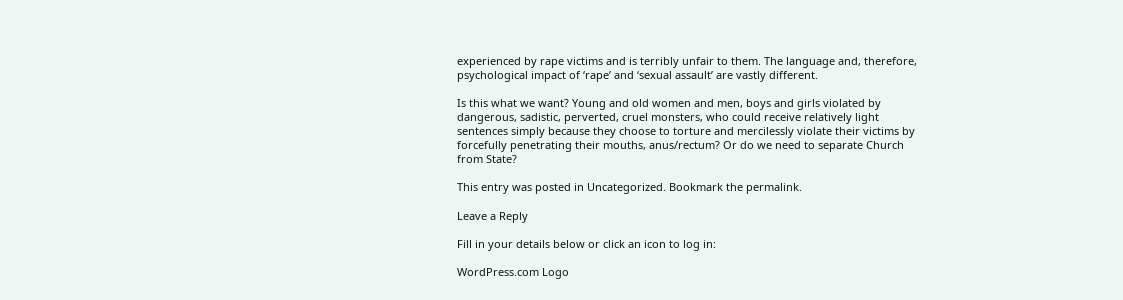experienced by rape victims and is terribly unfair to them. The language and, therefore, psychological impact of ‘rape’ and ‘sexual assault’ are vastly different.

Is this what we want? Young and old women and men, boys and girls violated by dangerous, sadistic, perverted, cruel monsters, who could receive relatively light sentences simply because they choose to torture and mercilessly violate their victims by forcefully penetrating their mouths, anus/rectum? Or do we need to separate Church from State?

This entry was posted in Uncategorized. Bookmark the permalink.

Leave a Reply

Fill in your details below or click an icon to log in:

WordPress.com Logo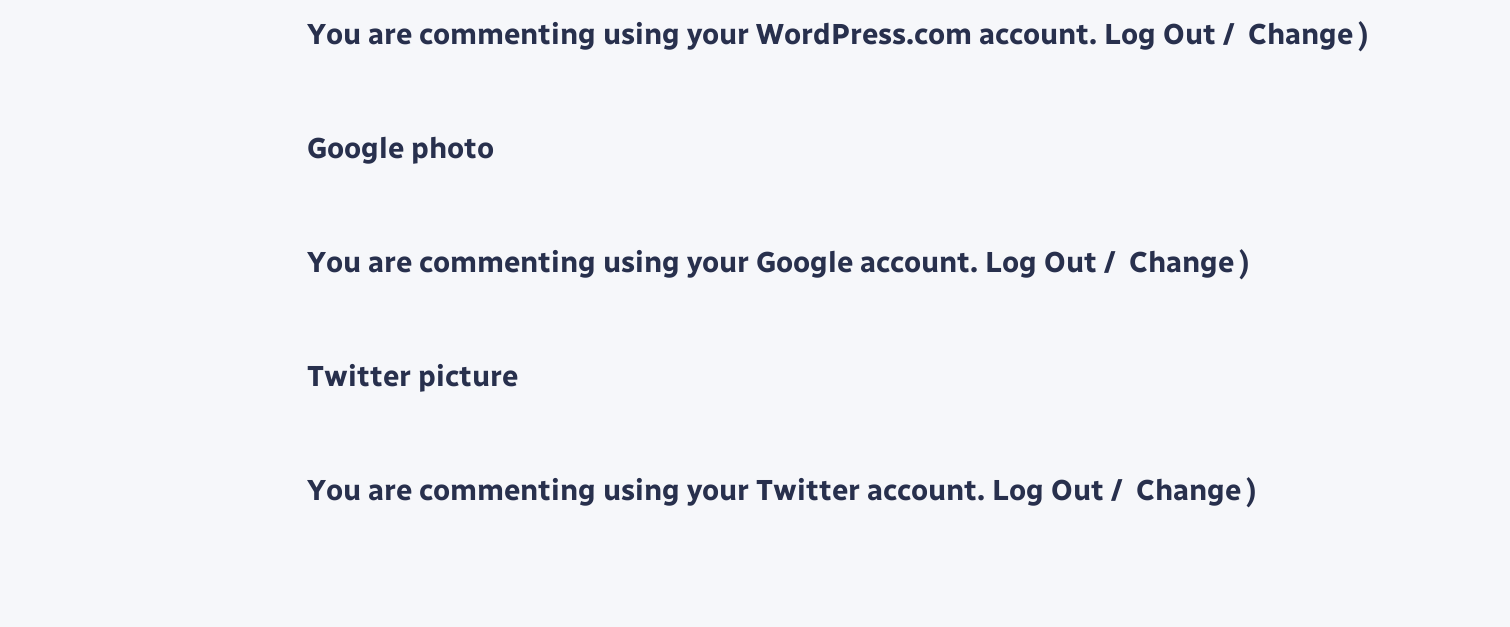You are commenting using your WordPress.com account. Log Out /  Change )

Google photo

You are commenting using your Google account. Log Out /  Change )

Twitter picture

You are commenting using your Twitter account. Log Out /  Change )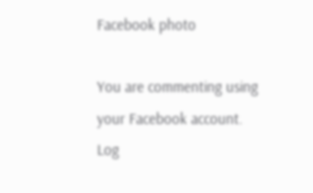Facebook photo

You are commenting using your Facebook account. Log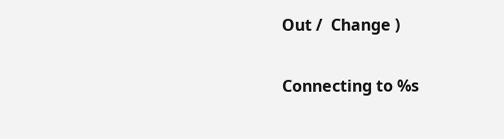Out /  Change )

Connecting to %s